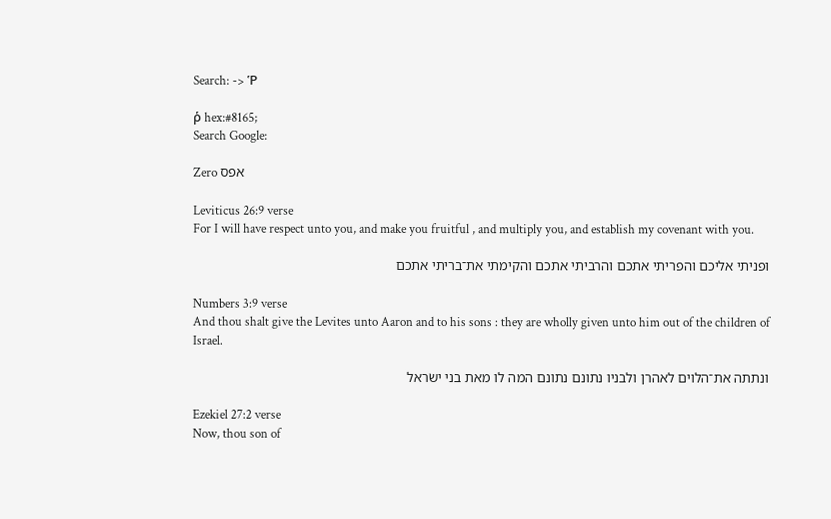Search: -> Ῥ

ῥ hex:#8165;
Search Google:

Zero אפס

Leviticus 26:9 verse
For I will have respect unto you, and make you fruitful , and multiply you, and establish my covenant with you.

ופניתי אליכם והפריתי אתכם והרביתי אתכם והקימתי את־בריתי אתכם

Numbers 3:9 verse
And thou shalt give the Levites unto Aaron and to his sons : they are wholly given unto him out of the children of Israel.

ונתתה את־הלוים לאהרן ולבניו נתונם נתונם המה לו מאת בני ישׂראל

Ezekiel 27:2 verse
Now, thou son of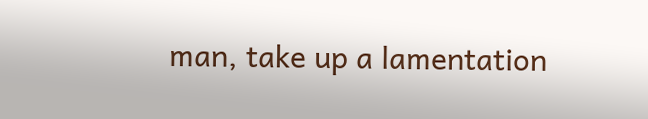man, take up a lamentation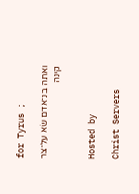for Tyrus ;

ואתה בנ־אדם שׂא על־צר קינה


Hosted by

Christ Servers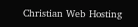Christian Web Hosting